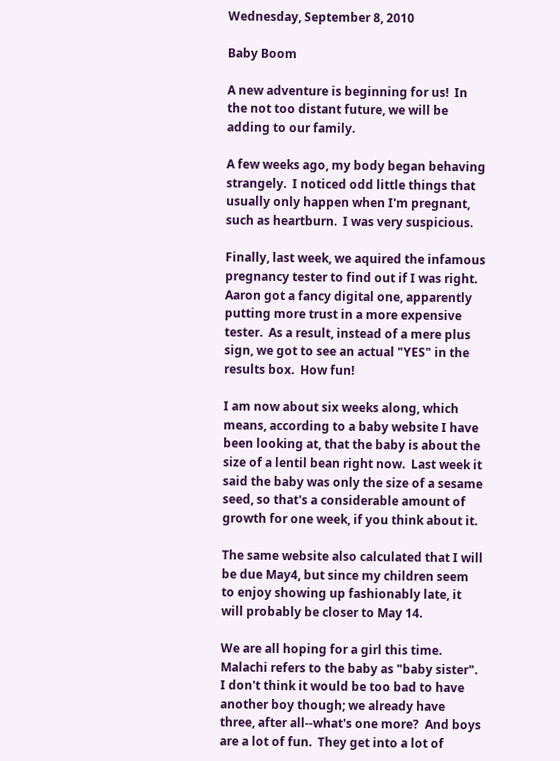Wednesday, September 8, 2010

Baby Boom

A new adventure is beginning for us!  In the not too distant future, we will be adding to our family.

A few weeks ago, my body began behaving strangely.  I noticed odd little things that usually only happen when I'm pregnant, such as heartburn.  I was very suspicious.

Finally, last week, we aquired the infamous pregnancy tester to find out if I was right.  Aaron got a fancy digital one, apparently putting more trust in a more expensive tester.  As a result, instead of a mere plus sign, we got to see an actual "YES" in the results box.  How fun!

I am now about six weeks along, which means, according to a baby website I have been looking at, that the baby is about the size of a lentil bean right now.  Last week it said the baby was only the size of a sesame seed, so that's a considerable amount of growth for one week, if you think about it.

The same website also calculated that I will be due May4, but since my children seem to enjoy showing up fashionably late, it will probably be closer to May 14.

We are all hoping for a girl this time.  Malachi refers to the baby as "baby sister".  I don't think it would be too bad to have another boy though; we already have three, after all--what's one more?  And boys are a lot of fun.  They get into a lot of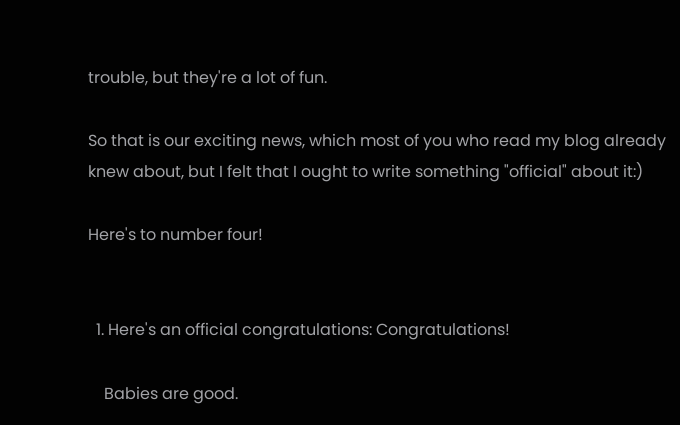trouble, but they're a lot of fun.

So that is our exciting news, which most of you who read my blog already knew about, but I felt that I ought to write something "official" about it:)

Here's to number four!


  1. Here's an official congratulations: Congratulations!

    Babies are good.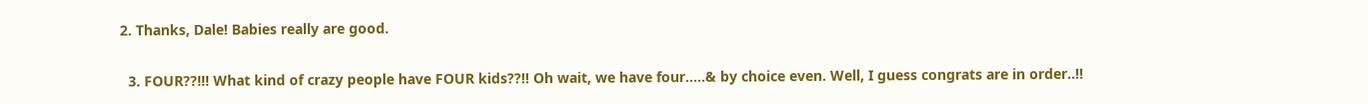2. Thanks, Dale! Babies really are good.

  3. FOUR??!!! What kind of crazy people have FOUR kids??!! Oh wait, we have four.....& by choice even. Well, I guess congrats are in order..!!